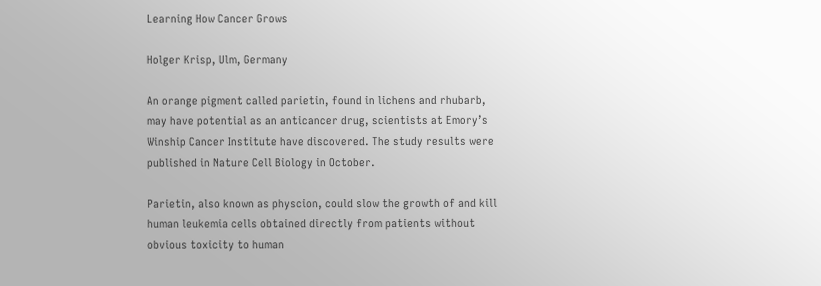Learning How Cancer Grows

Holger Krisp, Ulm, Germany

An orange pigment called parietin, found in lichens and rhubarb, may have potential as an anticancer drug, scientists at Emory’s Winship Cancer Institute have discovered. The study results were published in Nature Cell Biology in October.

Parietin, also known as physcion, could slow the growth of and kill human leukemia cells obtained directly from patients without obvious toxicity to human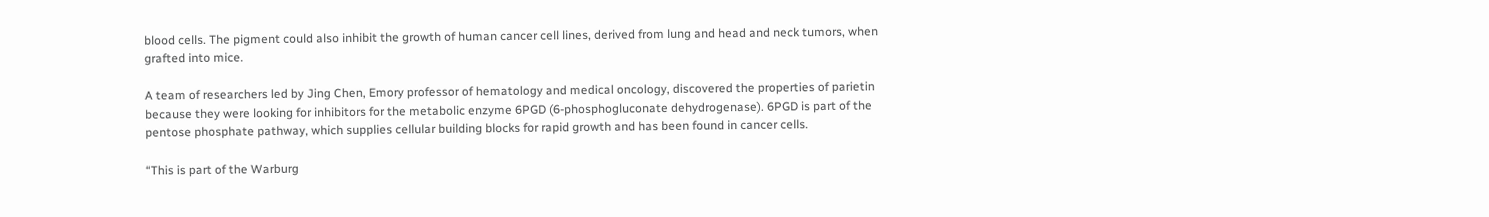blood cells. The pigment could also inhibit the growth of human cancer cell lines, derived from lung and head and neck tumors, when grafted into mice.

A team of researchers led by Jing Chen, Emory professor of hematology and medical oncology, discovered the properties of parietin because they were looking for inhibitors for the metabolic enzyme 6PGD (6-phosphogluconate dehydrogenase). 6PGD is part of the pentose phosphate pathway, which supplies cellular building blocks for rapid growth and has been found in cancer cells.

“This is part of the Warburg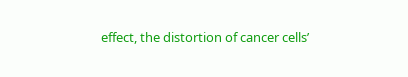effect, the distortion of cancer cells’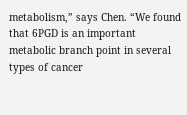metabolism,” says Chen. “We found that 6PGD is an important metabolic branch point in several types of cancer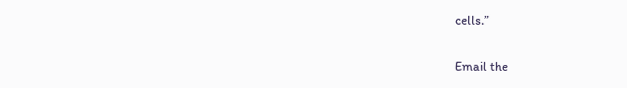cells.”

Email the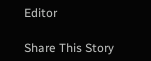Editor

Share This Story